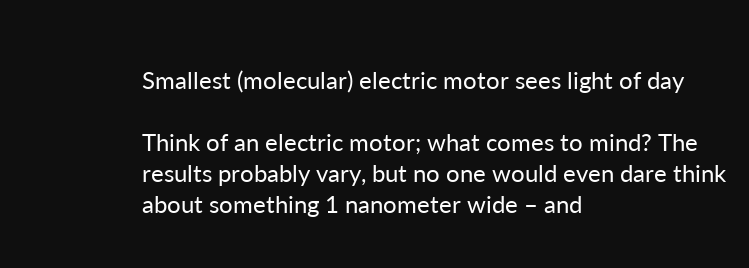Smallest (molecular) electric motor sees light of day

Think of an electric motor; what comes to mind? The results probably vary, but no one would even dare think about something 1 nanometer wide – and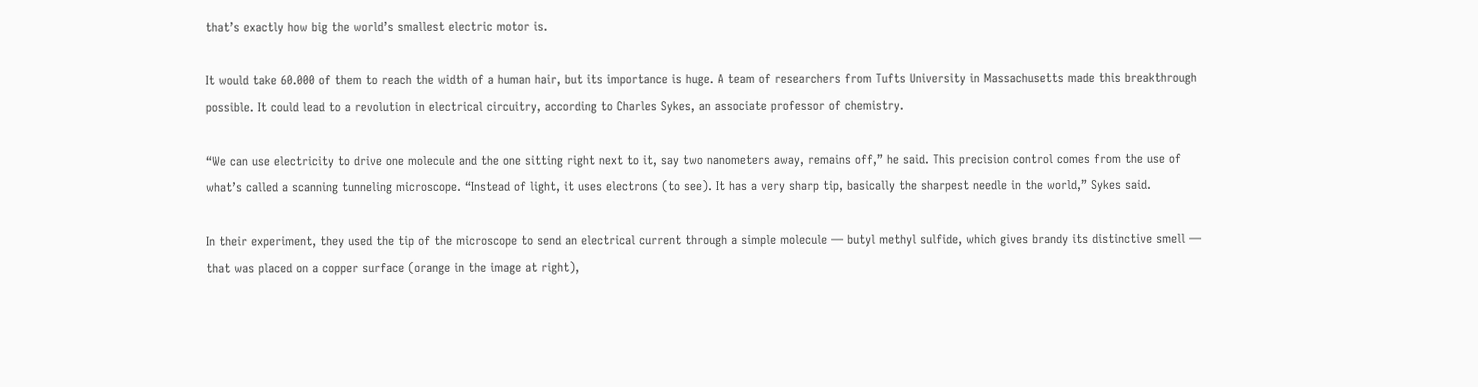that’s exactly how big the world’s smallest electric motor is.

It would take 60.000 of them to reach the width of a human hair, but its importance is huge. A team of researchers from Tufts University in Massachusetts made this breakthrough possible. It could lead to a revolution in electrical circuitry, according to Charles Sykes, an associate professor of chemistry.

“We can use electricity to drive one molecule and the one sitting right next to it, say two nanometers away, remains off,” he said. This precision control comes from the use of what’s called a scanning tunneling microscope. “Instead of light, it uses electrons (to see). It has a very sharp tip, basically the sharpest needle in the world,” Sykes said.

In their experiment, they used the tip of the microscope to send an electrical current through a simple molecule — butyl methyl sulfide, which gives brandy its distinctive smell — that was placed on a copper surface (orange in the image at right),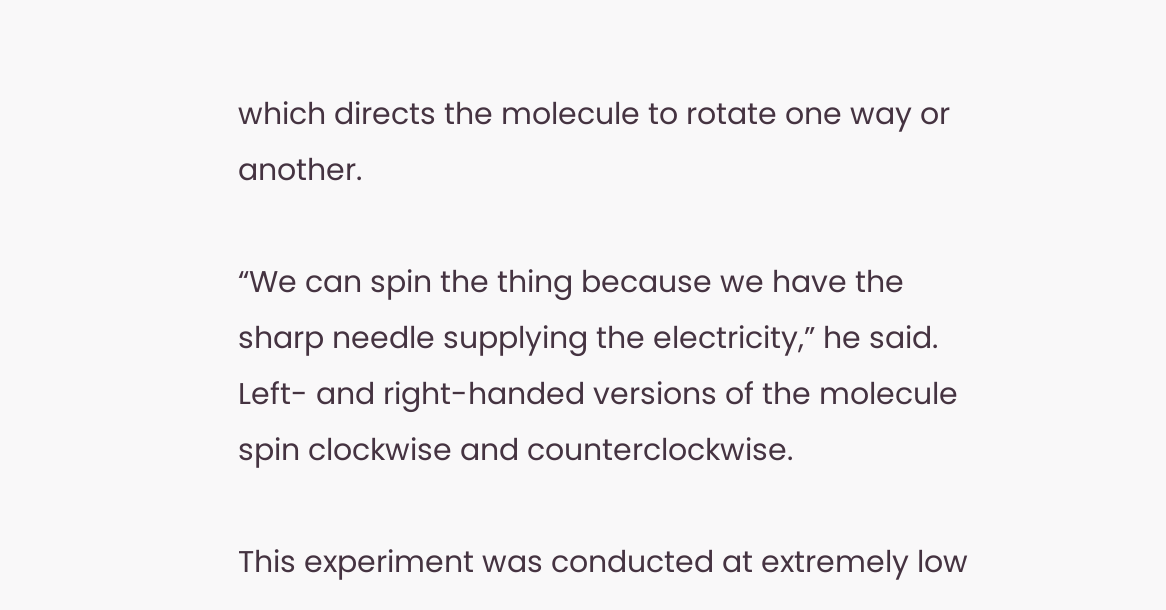which directs the molecule to rotate one way or another.

“We can spin the thing because we have the sharp needle supplying the electricity,” he said. Left- and right-handed versions of the molecule spin clockwise and counterclockwise.

This experiment was conducted at extremely low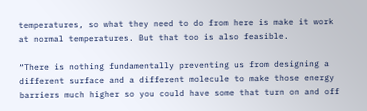temperatures, so what they need to do from here is make it work at normal temperatures. But that too is also feasible.

“There is nothing fundamentally preventing us from designing a different surface and a different molecule to make those energy barriers much higher so you could have some that turn on and off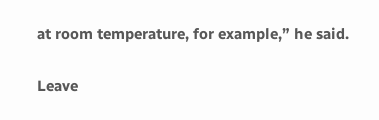at room temperature, for example,” he said.

Leave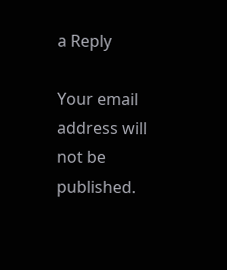a Reply

Your email address will not be published.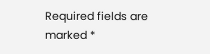Required fields are marked *